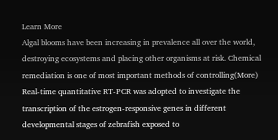Learn More
Algal blooms have been increasing in prevalence all over the world, destroying ecosystems and placing other organisms at risk. Chemical remediation is one of most important methods of controlling(More)
Real-time quantitative RT-PCR was adopted to investigate the transcription of the estrogen-responsive genes in different developmental stages of zebrafish exposed to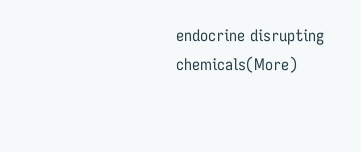endocrine disrupting chemicals(More)